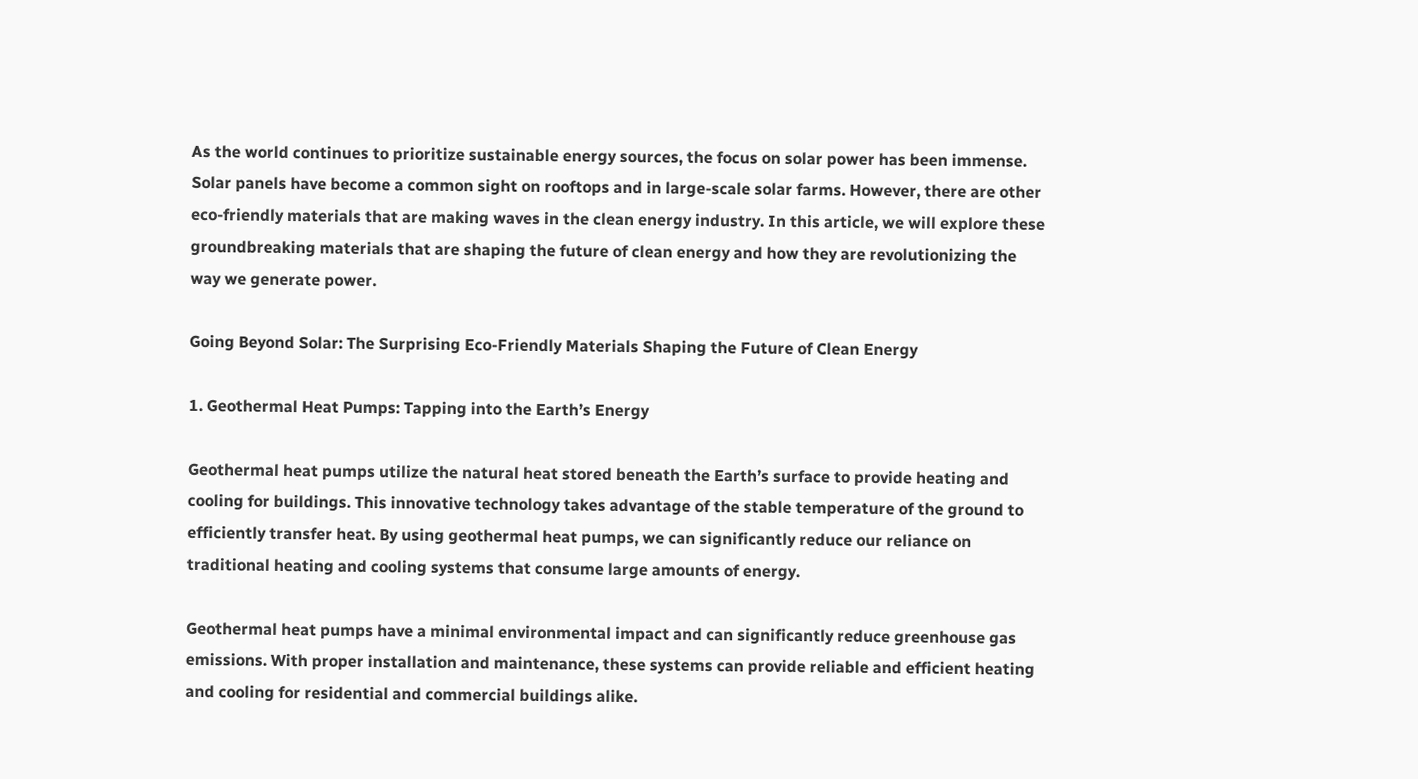As the world continues to prioritize sustainable energy sources, the focus on solar power has been immense. Solar panels have become a common sight on rooftops and in large-scale solar farms. However, there are other eco-friendly materials that are making waves in the clean energy industry. In this article, we will explore these groundbreaking materials that are shaping the future of clean energy and how they are revolutionizing the way we generate power.

Going Beyond Solar: The Surprising Eco-Friendly Materials Shaping the Future of Clean Energy

1. Geothermal Heat Pumps: Tapping into the Earth’s Energy

Geothermal heat pumps utilize the natural heat stored beneath the Earth’s surface to provide heating and cooling for buildings. This innovative technology takes advantage of the stable temperature of the ground to efficiently transfer heat. By using geothermal heat pumps, we can significantly reduce our reliance on traditional heating and cooling systems that consume large amounts of energy.

Geothermal heat pumps have a minimal environmental impact and can significantly reduce greenhouse gas emissions. With proper installation and maintenance, these systems can provide reliable and efficient heating and cooling for residential and commercial buildings alike.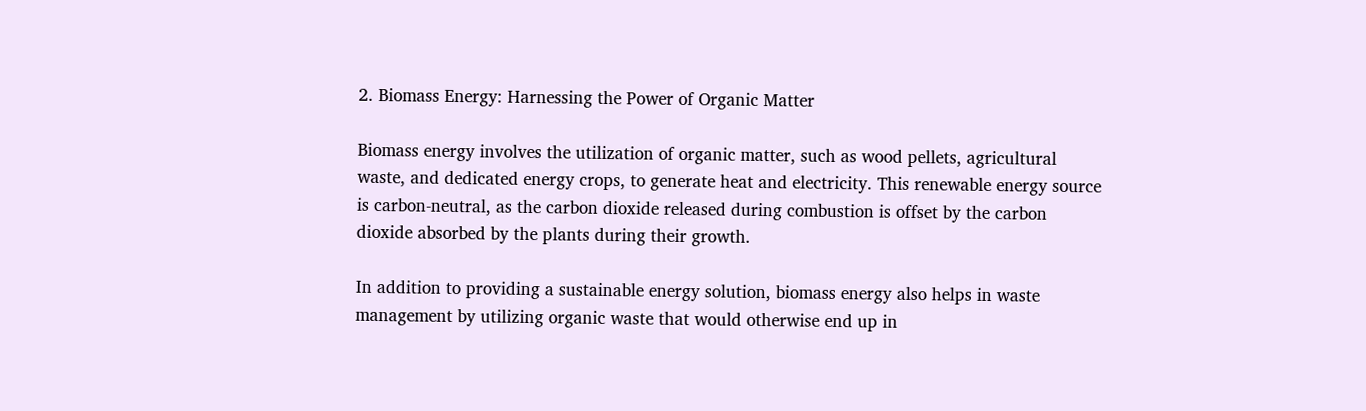2. Biomass Energy: Harnessing the Power of Organic Matter

Biomass energy involves the utilization of organic matter, such as wood pellets, agricultural waste, and dedicated energy crops, to generate heat and electricity. This renewable energy source is carbon-neutral, as the carbon dioxide released during combustion is offset by the carbon dioxide absorbed by the plants during their growth.

In addition to providing a sustainable energy solution, biomass energy also helps in waste management by utilizing organic waste that would otherwise end up in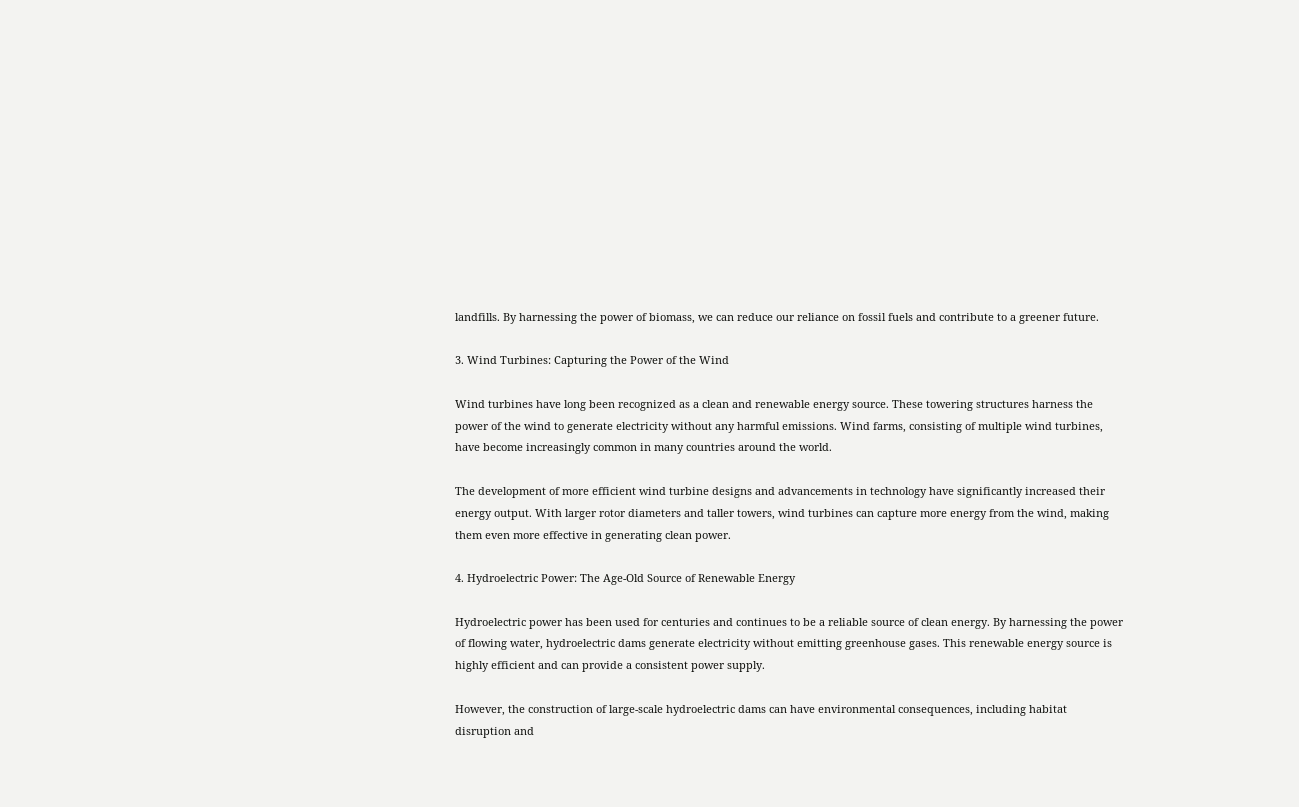landfills. By harnessing the power of biomass, we can reduce our reliance on fossil fuels and contribute to a greener future.

3. Wind Turbines: Capturing the Power of the Wind

Wind turbines have long been recognized as a clean and renewable energy source. These towering structures harness the power of the wind to generate electricity without any harmful emissions. Wind farms, consisting of multiple wind turbines, have become increasingly common in many countries around the world.

The development of more efficient wind turbine designs and advancements in technology have significantly increased their energy output. With larger rotor diameters and taller towers, wind turbines can capture more energy from the wind, making them even more effective in generating clean power.

4. Hydroelectric Power: The Age-Old Source of Renewable Energy

Hydroelectric power has been used for centuries and continues to be a reliable source of clean energy. By harnessing the power of flowing water, hydroelectric dams generate electricity without emitting greenhouse gases. This renewable energy source is highly efficient and can provide a consistent power supply.

However, the construction of large-scale hydroelectric dams can have environmental consequences, including habitat disruption and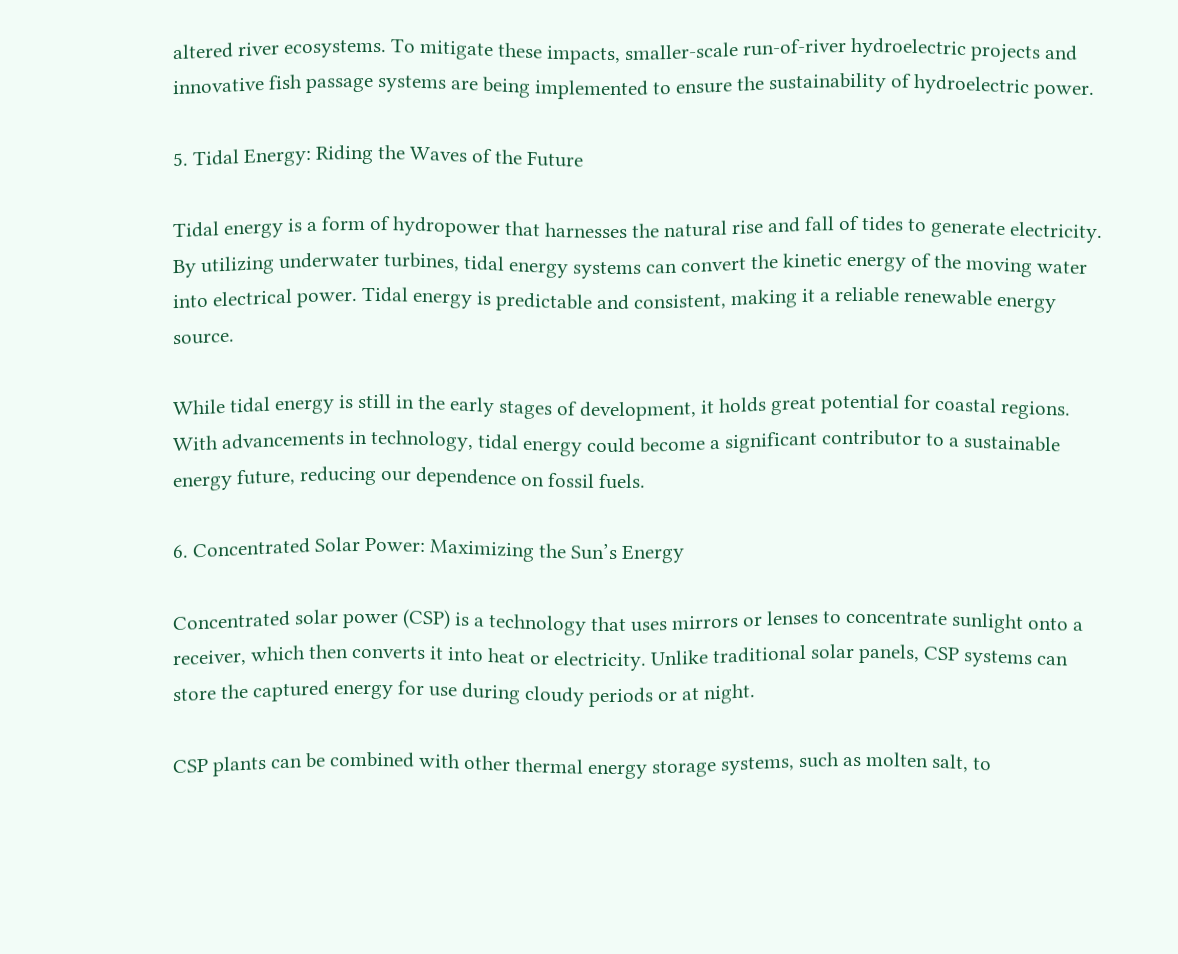altered river ecosystems. To mitigate these impacts, smaller-scale run-of-river hydroelectric projects and innovative fish passage systems are being implemented to ensure the sustainability of hydroelectric power.

5. Tidal Energy: Riding the Waves of the Future

Tidal energy is a form of hydropower that harnesses the natural rise and fall of tides to generate electricity. By utilizing underwater turbines, tidal energy systems can convert the kinetic energy of the moving water into electrical power. Tidal energy is predictable and consistent, making it a reliable renewable energy source.

While tidal energy is still in the early stages of development, it holds great potential for coastal regions. With advancements in technology, tidal energy could become a significant contributor to a sustainable energy future, reducing our dependence on fossil fuels.

6. Concentrated Solar Power: Maximizing the Sun’s Energy

Concentrated solar power (CSP) is a technology that uses mirrors or lenses to concentrate sunlight onto a receiver, which then converts it into heat or electricity. Unlike traditional solar panels, CSP systems can store the captured energy for use during cloudy periods or at night.

CSP plants can be combined with other thermal energy storage systems, such as molten salt, to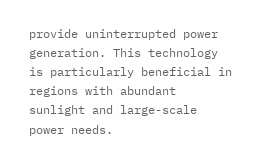provide uninterrupted power generation. This technology is particularly beneficial in regions with abundant sunlight and large-scale power needs.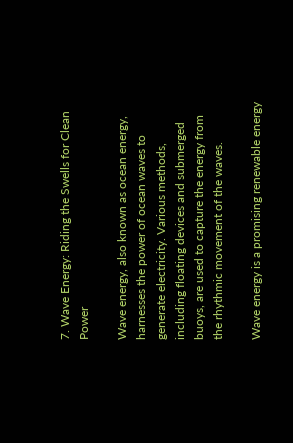7. Wave Energy: Riding the Swells for Clean Power

Wave energy, also known as ocean energy, harnesses the power of ocean waves to generate electricity. Various methods, including floating devices and submerged buoys, are used to capture the energy from the rhythmic movement of the waves.

Wave energy is a promising renewable energy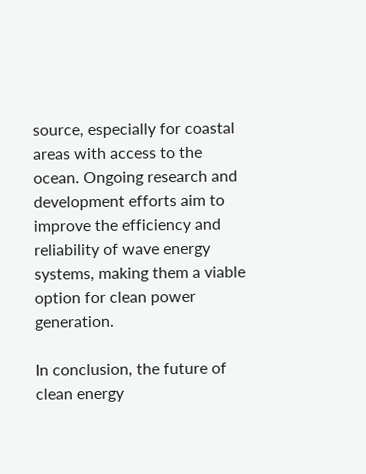source, especially for coastal areas with access to the ocean. Ongoing research and development efforts aim to improve the efficiency and reliability of wave energy systems, making them a viable option for clean power generation.

In conclusion, the future of clean energy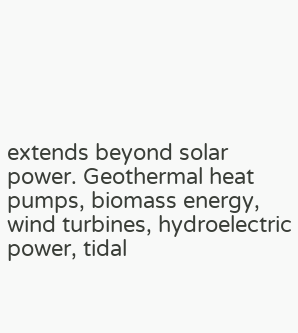extends beyond solar power. Geothermal heat pumps, biomass energy, wind turbines, hydroelectric power, tidal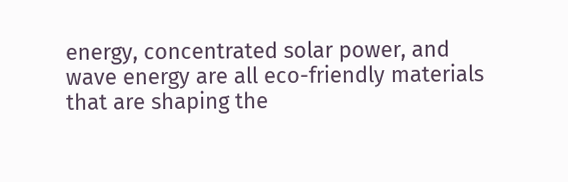energy, concentrated solar power, and wave energy are all eco-friendly materials that are shaping the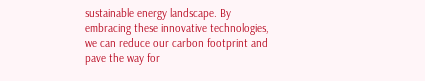sustainable energy landscape. By embracing these innovative technologies, we can reduce our carbon footprint and pave the way for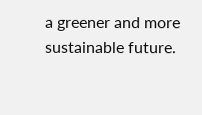a greener and more sustainable future.